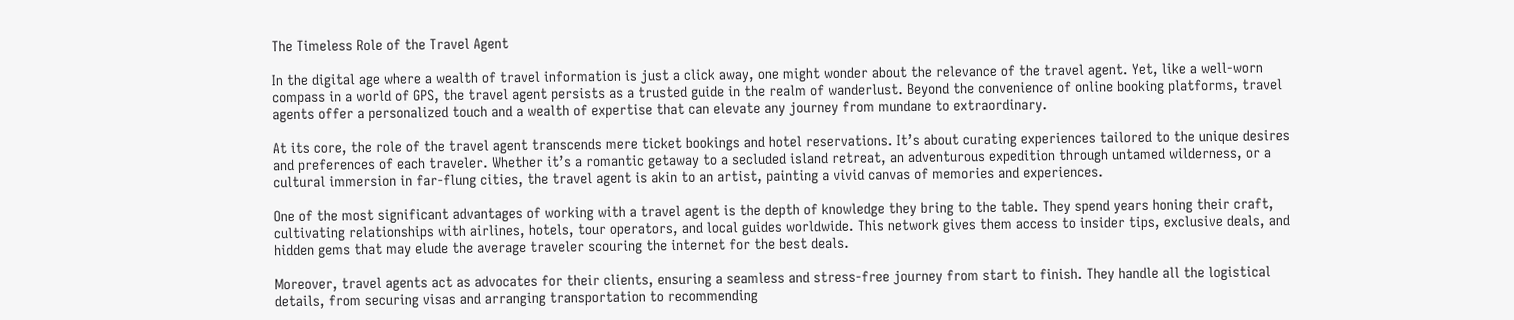The Timeless Role of the Travel Agent

In the digital age where a wealth of travel information is just a click away, one might wonder about the relevance of the travel agent. Yet, like a well-worn compass in a world of GPS, the travel agent persists as a trusted guide in the realm of wanderlust. Beyond the convenience of online booking platforms, travel agents offer a personalized touch and a wealth of expertise that can elevate any journey from mundane to extraordinary.

At its core, the role of the travel agent transcends mere ticket bookings and hotel reservations. It’s about curating experiences tailored to the unique desires and preferences of each traveler. Whether it’s a romantic getaway to a secluded island retreat, an adventurous expedition through untamed wilderness, or a cultural immersion in far-flung cities, the travel agent is akin to an artist, painting a vivid canvas of memories and experiences.

One of the most significant advantages of working with a travel agent is the depth of knowledge they bring to the table. They spend years honing their craft, cultivating relationships with airlines, hotels, tour operators, and local guides worldwide. This network gives them access to insider tips, exclusive deals, and hidden gems that may elude the average traveler scouring the internet for the best deals.

Moreover, travel agents act as advocates for their clients, ensuring a seamless and stress-free journey from start to finish. They handle all the logistical details, from securing visas and arranging transportation to recommending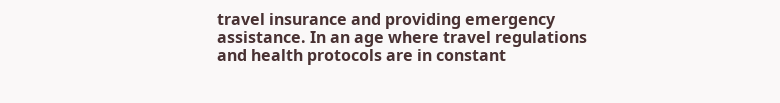travel insurance and providing emergency assistance. In an age where travel regulations and health protocols are in constant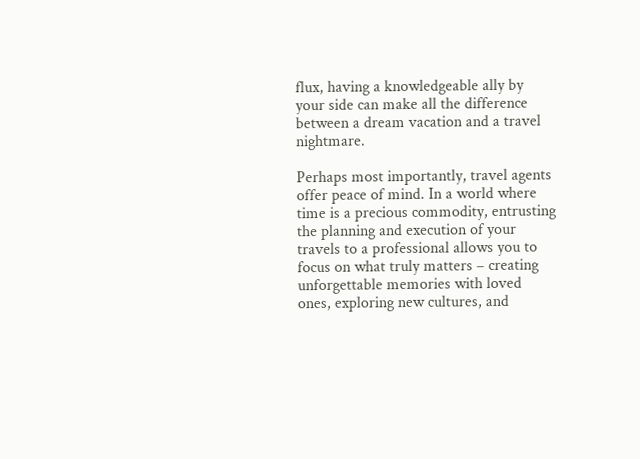flux, having a knowledgeable ally by your side can make all the difference between a dream vacation and a travel nightmare.

Perhaps most importantly, travel agents offer peace of mind. In a world where time is a precious commodity, entrusting the planning and execution of your travels to a professional allows you to focus on what truly matters – creating unforgettable memories with loved ones, exploring new cultures, and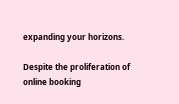expanding your horizons.

Despite the proliferation of online booking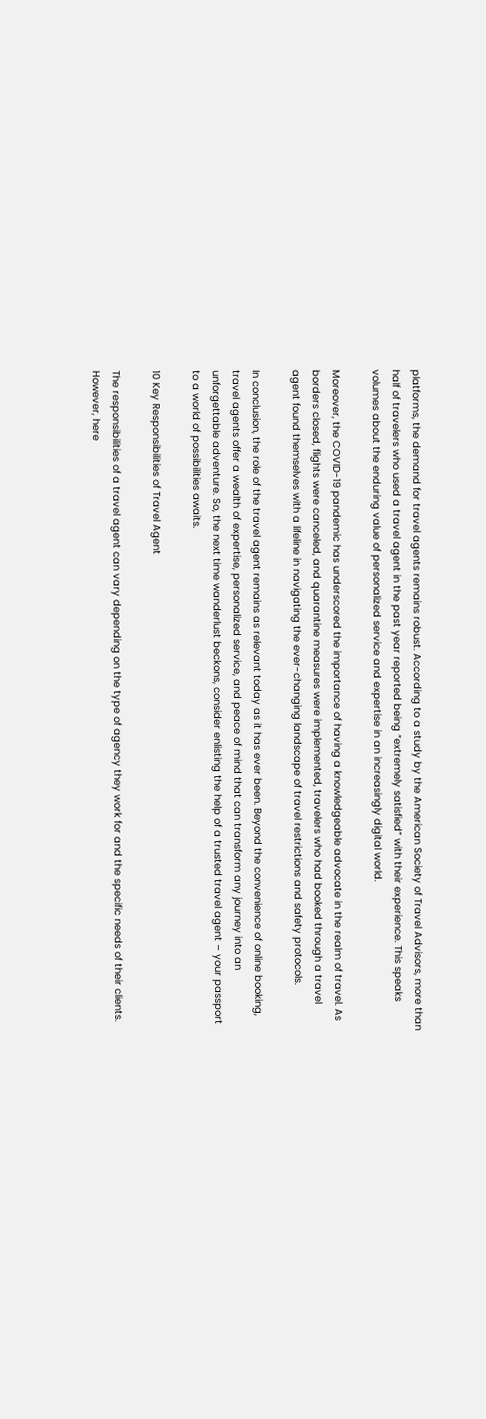platforms, the demand for travel agents remains robust. According to a study by the American Society of Travel Advisors, more than half of travelers who used a travel agent in the past year reported being “extremely satisfied” with their experience. This speaks volumes about the enduring value of personalized service and expertise in an increasingly digital world.

Moreover, the COVID-19 pandemic has underscored the importance of having a knowledgeable advocate in the realm of travel. As borders closed, flights were canceled, and quarantine measures were implemented, travelers who had booked through a travel agent found themselves with a lifeline in navigating the ever-changing landscape of travel restrictions and safety protocols.

In conclusion, the role of the travel agent remains as relevant today as it has ever been. Beyond the convenience of online booking, travel agents offer a wealth of expertise, personalized service, and peace of mind that can transform any journey into an unforgettable adventure. So, the next time wanderlust beckons, consider enlisting the help of a trusted travel agent – your passport to a world of possibilities awaits.

10 Key Responsibilities of Travel Agent

The responsibilities of a travel agent can vary depending on the type of agency they work for and the specific needs of their clients. However, here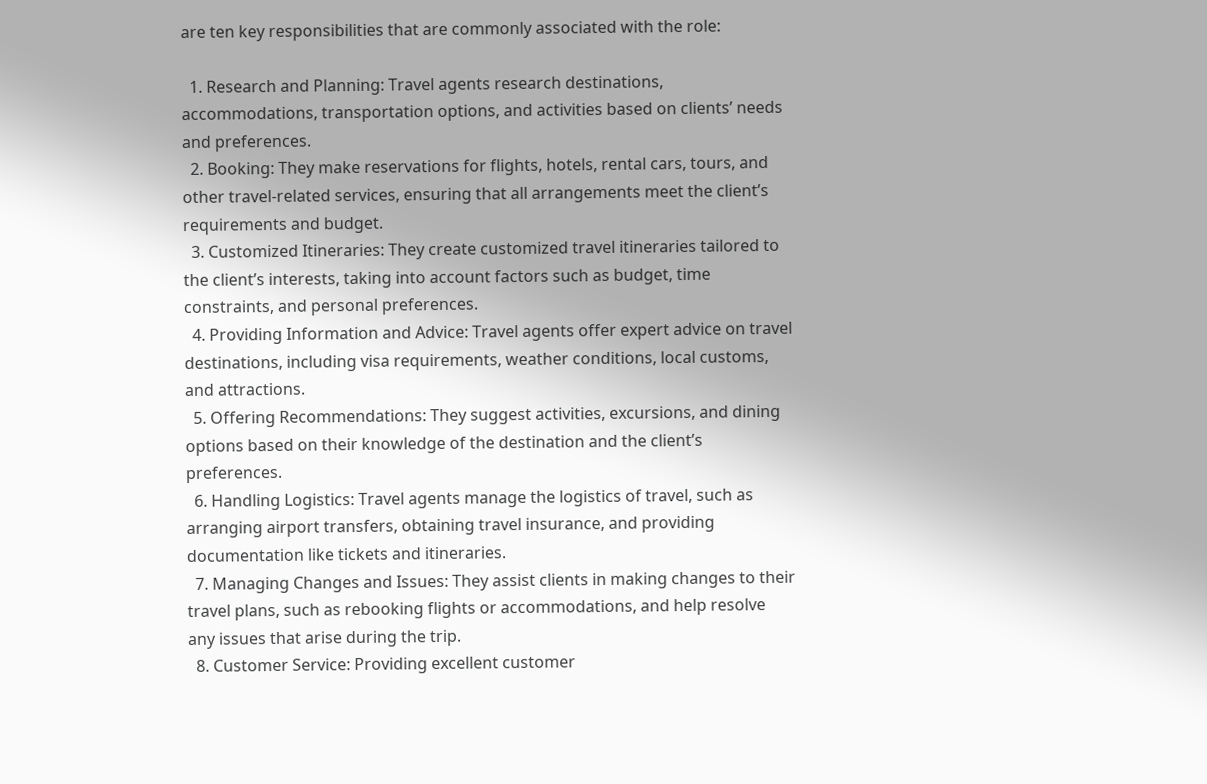are ten key responsibilities that are commonly associated with the role:

  1. Research and Planning: Travel agents research destinations, accommodations, transportation options, and activities based on clients’ needs and preferences.
  2. Booking: They make reservations for flights, hotels, rental cars, tours, and other travel-related services, ensuring that all arrangements meet the client’s requirements and budget.
  3. Customized Itineraries: They create customized travel itineraries tailored to the client’s interests, taking into account factors such as budget, time constraints, and personal preferences.
  4. Providing Information and Advice: Travel agents offer expert advice on travel destinations, including visa requirements, weather conditions, local customs, and attractions.
  5. Offering Recommendations: They suggest activities, excursions, and dining options based on their knowledge of the destination and the client’s preferences.
  6. Handling Logistics: Travel agents manage the logistics of travel, such as arranging airport transfers, obtaining travel insurance, and providing documentation like tickets and itineraries.
  7. Managing Changes and Issues: They assist clients in making changes to their travel plans, such as rebooking flights or accommodations, and help resolve any issues that arise during the trip.
  8. Customer Service: Providing excellent customer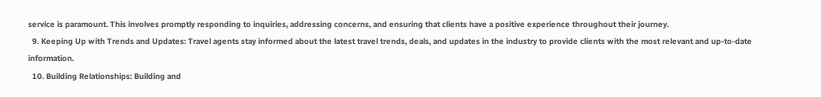service is paramount. This involves promptly responding to inquiries, addressing concerns, and ensuring that clients have a positive experience throughout their journey.
  9. Keeping Up with Trends and Updates: Travel agents stay informed about the latest travel trends, deals, and updates in the industry to provide clients with the most relevant and up-to-date information.
  10. Building Relationships: Building and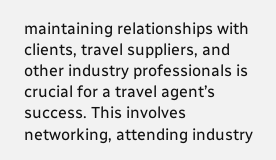maintaining relationships with clients, travel suppliers, and other industry professionals is crucial for a travel agent’s success. This involves networking, attending industry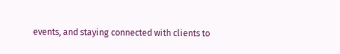events, and staying connected with clients to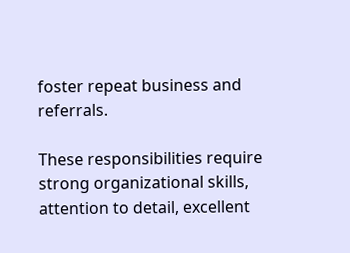foster repeat business and referrals.

These responsibilities require strong organizational skills, attention to detail, excellent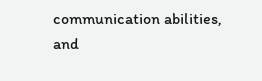communication abilities, and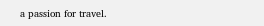a passion for travel.